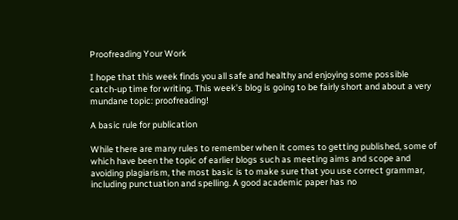Proofreading Your Work

I hope that this week finds you all safe and healthy and enjoying some possible catch-up time for writing. This week’s blog is going to be fairly short and about a very mundane topic: proofreading!

A basic rule for publication

While there are many rules to remember when it comes to getting published, some of which have been the topic of earlier blogs such as meeting aims and scope and avoiding plagiarism, the most basic is to make sure that you use correct grammar, including punctuation and spelling. A good academic paper has no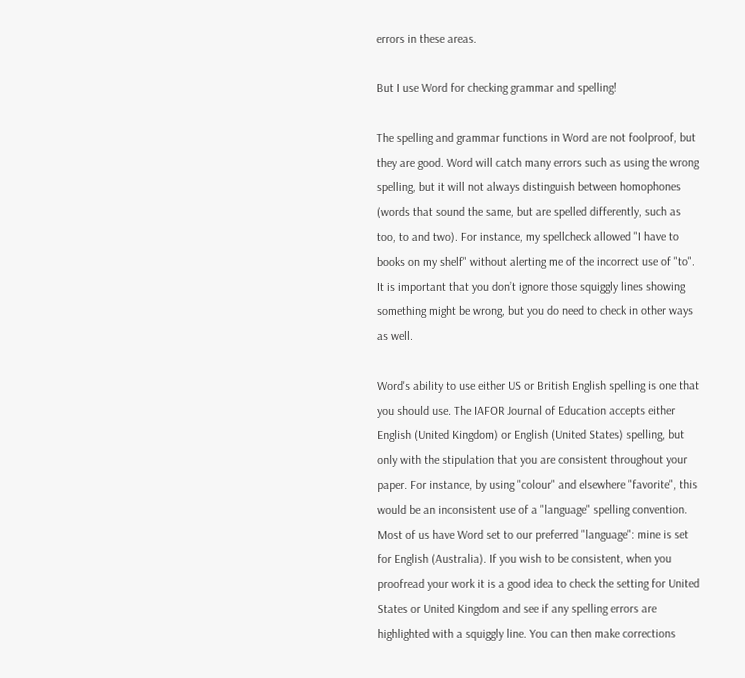errors in these areas.

But I use Word for checking grammar and spelling!

The spelling and grammar functions in Word are not foolproof, but they are good. Word will catch many errors such as using the wrong spelling, but it will not always distinguish between homophones (words that sound the same, but are spelled differently, such as too, to and two). For instance, my spellcheck allowed "I have to books on my shelf" without alerting me of the incorrect use of "to". It is important that you don’t ignore those squiggly lines showing something might be wrong, but you do need to check in other ways as well.

Word's ability to use either US or British English spelling is one that you should use. The IAFOR Journal of Education accepts either English (United Kingdom) or English (United States) spelling, but only with the stipulation that you are consistent throughout your paper. For instance, by using "colour" and elsewhere "favorite", this would be an inconsistent use of a "language" spelling convention. Most of us have Word set to our preferred "language": mine is set for English (Australia). If you wish to be consistent, when you proofread your work it is a good idea to check the setting for United States or United Kingdom and see if any spelling errors are highlighted with a squiggly line. You can then make corrections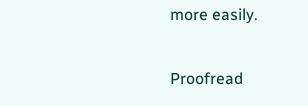more easily.

Proofread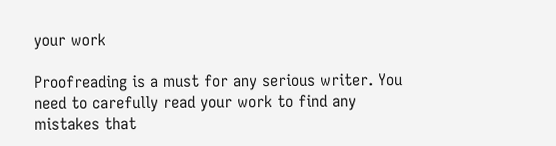your work

Proofreading is a must for any serious writer. You need to carefully read your work to find any mistakes that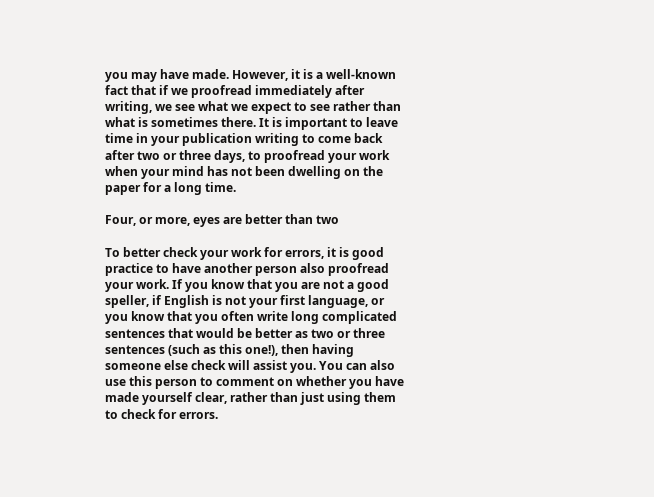you may have made. However, it is a well-known fact that if we proofread immediately after writing, we see what we expect to see rather than what is sometimes there. It is important to leave time in your publication writing to come back after two or three days, to proofread your work when your mind has not been dwelling on the paper for a long time.

Four, or more, eyes are better than two

To better check your work for errors, it is good practice to have another person also proofread your work. If you know that you are not a good speller, if English is not your first language, or you know that you often write long complicated sentences that would be better as two or three sentences (such as this one!), then having someone else check will assist you. You can also use this person to comment on whether you have made yourself clear, rather than just using them to check for errors.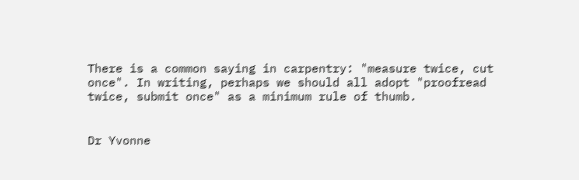There is a common saying in carpentry: "measure twice, cut once". In writing, perhaps we should all adopt "proofread twice, submit once" as a minimum rule of thumb.


Dr Yvonne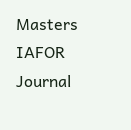Masters
IAFOR Journal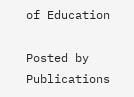of Education

Posted by Publications